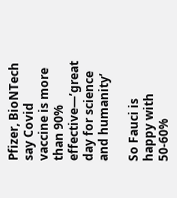Pfizer, BioNTech say Covid vaccine is more than 90% effective—’great day for science and humanity’

So Fauci is happy with 50-60%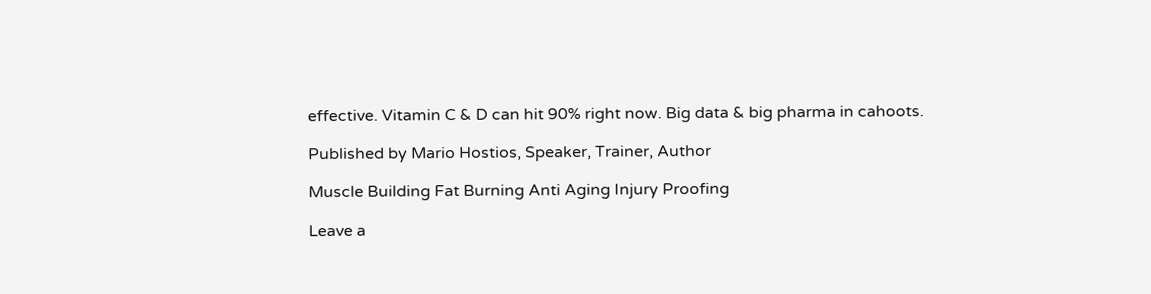effective. Vitamin C & D can hit 90% right now. Big data & big pharma in cahoots.

Published by Mario Hostios, Speaker, Trainer, Author

Muscle Building Fat Burning Anti Aging Injury Proofing

Leave a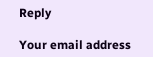Reply

Your email address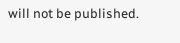will not be published.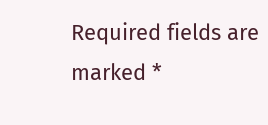Required fields are marked *